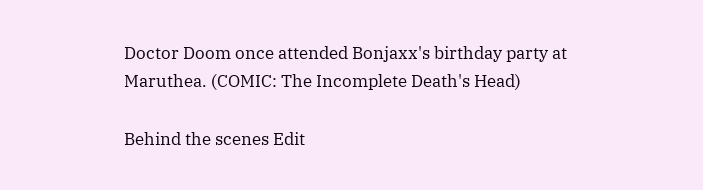Doctor Doom once attended Bonjaxx's birthday party at Maruthea. (COMIC: The Incomplete Death's Head)

Behind the scenes Edit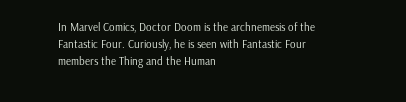In Marvel Comics, Doctor Doom is the archnemesis of the Fantastic Four. Curiously, he is seen with Fantastic Four members the Thing and the Human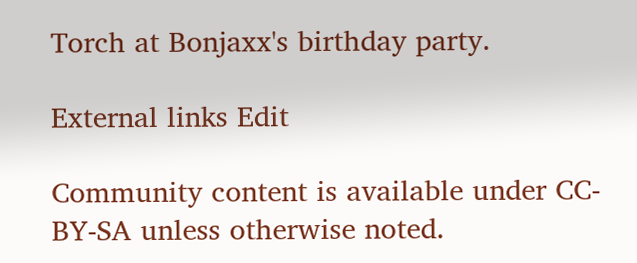Torch at Bonjaxx's birthday party.

External links Edit

Community content is available under CC-BY-SA unless otherwise noted.